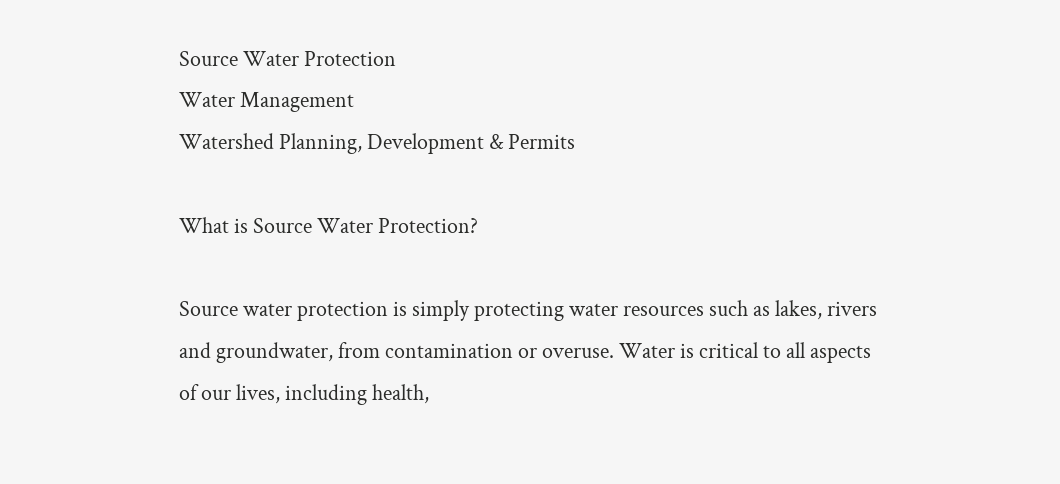Source Water Protection
Water Management
Watershed Planning, Development & Permits

What is Source Water Protection?

Source water protection is simply protecting water resources such as lakes, rivers and groundwater, from contamination or overuse. Water is critical to all aspects of our lives, including health,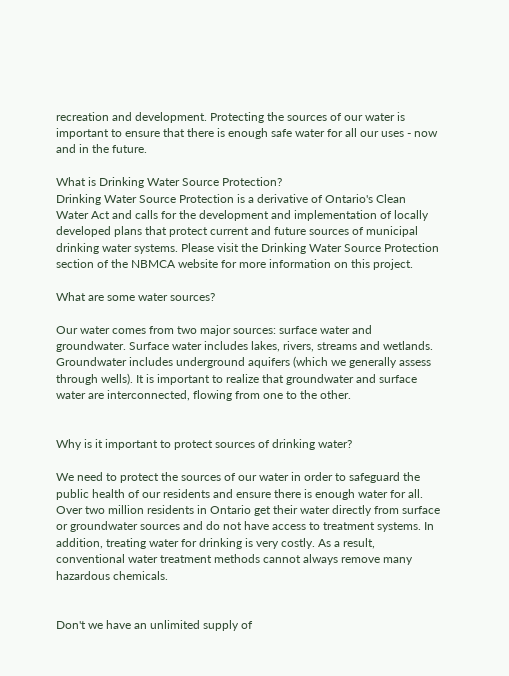recreation and development. Protecting the sources of our water is important to ensure that there is enough safe water for all our uses - now and in the future.

What is Drinking Water Source Protection?
Drinking Water Source Protection is a derivative of Ontario's Clean Water Act and calls for the development and implementation of locally developed plans that protect current and future sources of municipal drinking water systems. Please visit the Drinking Water Source Protection section of the NBMCA website for more information on this project.

What are some water sources?

Our water comes from two major sources: surface water and groundwater. Surface water includes lakes, rivers, streams and wetlands. Groundwater includes underground aquifers (which we generally assess through wells). It is important to realize that groundwater and surface water are interconnected, flowing from one to the other.


Why is it important to protect sources of drinking water?

We need to protect the sources of our water in order to safeguard the public health of our residents and ensure there is enough water for all. Over two million residents in Ontario get their water directly from surface or groundwater sources and do not have access to treatment systems. In addition, treating water for drinking is very costly. As a result, conventional water treatment methods cannot always remove many hazardous chemicals.


Don't we have an unlimited supply of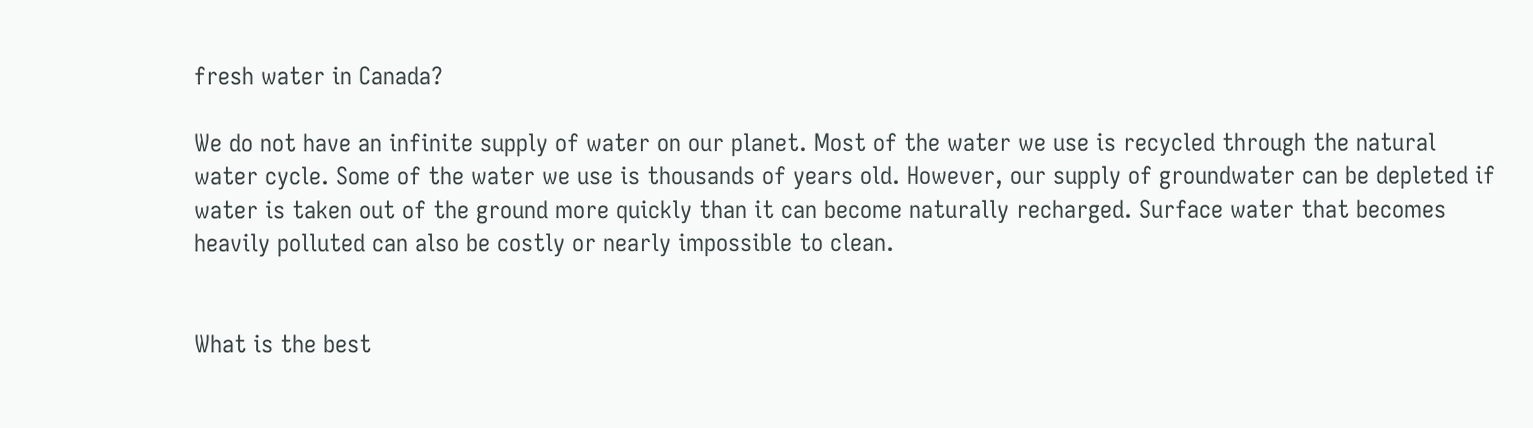fresh water in Canada?

We do not have an infinite supply of water on our planet. Most of the water we use is recycled through the natural water cycle. Some of the water we use is thousands of years old. However, our supply of groundwater can be depleted if water is taken out of the ground more quickly than it can become naturally recharged. Surface water that becomes heavily polluted can also be costly or nearly impossible to clean.


What is the best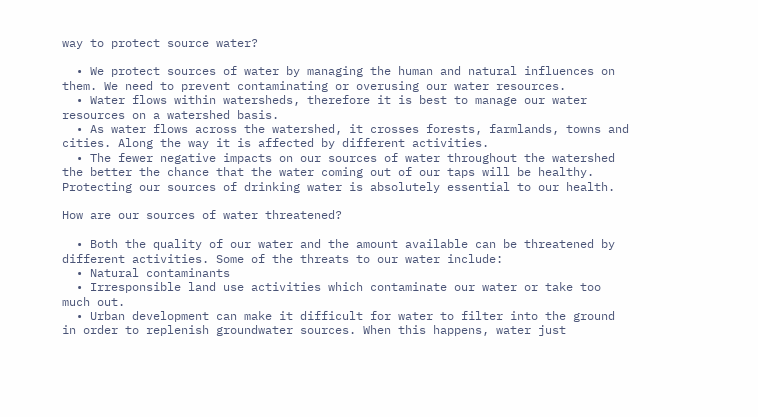way to protect source water?

  • We protect sources of water by managing the human and natural influences on them. We need to prevent contaminating or overusing our water resources.
  • Water flows within watersheds, therefore it is best to manage our water resources on a watershed basis.
  • As water flows across the watershed, it crosses forests, farmlands, towns and cities. Along the way it is affected by different activities.
  • The fewer negative impacts on our sources of water throughout the watershed the better the chance that the water coming out of our taps will be healthy.  Protecting our sources of drinking water is absolutely essential to our health.

How are our sources of water threatened?

  • Both the quality of our water and the amount available can be threatened by different activities. Some of the threats to our water include:
  • Natural contaminants
  • Irresponsible land use activities which contaminate our water or take too much out.
  • Urban development can make it difficult for water to filter into the ground in order to replenish groundwater sources. When this happens, water just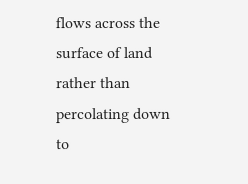flows across the surface of land rather than percolating down to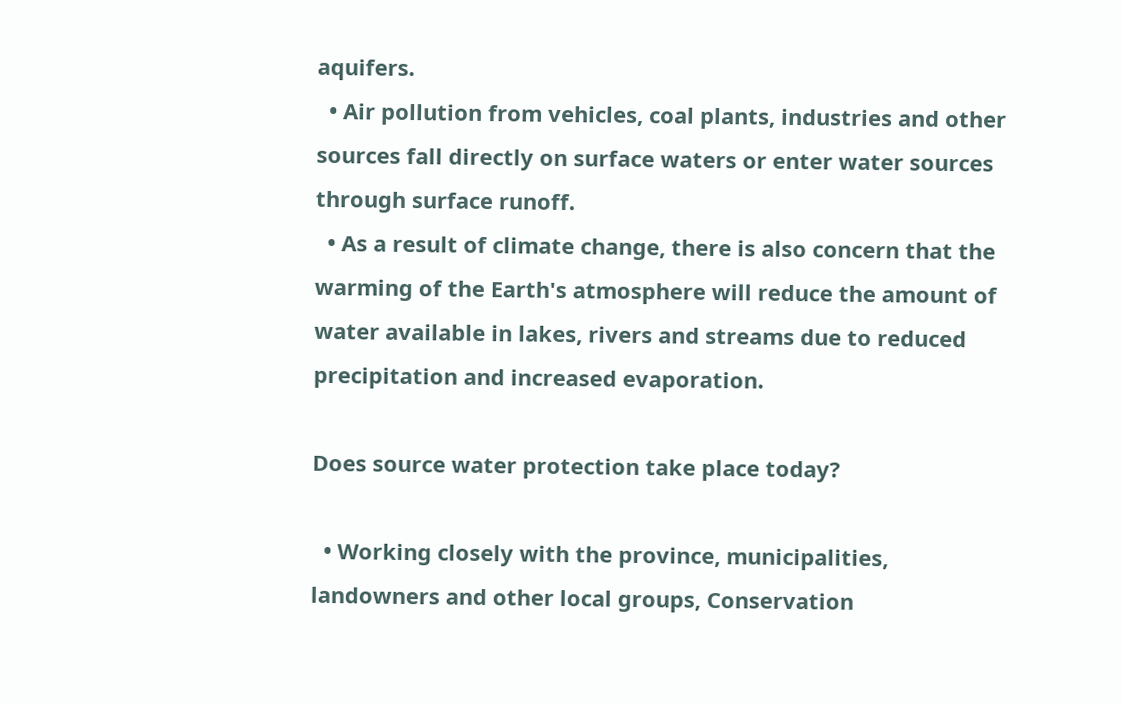aquifers.
  • Air pollution from vehicles, coal plants, industries and other sources fall directly on surface waters or enter water sources through surface runoff.
  • As a result of climate change, there is also concern that the warming of the Earth's atmosphere will reduce the amount of water available in lakes, rivers and streams due to reduced precipitation and increased evaporation.

Does source water protection take place today?

  • Working closely with the province, municipalities, landowners and other local groups, Conservation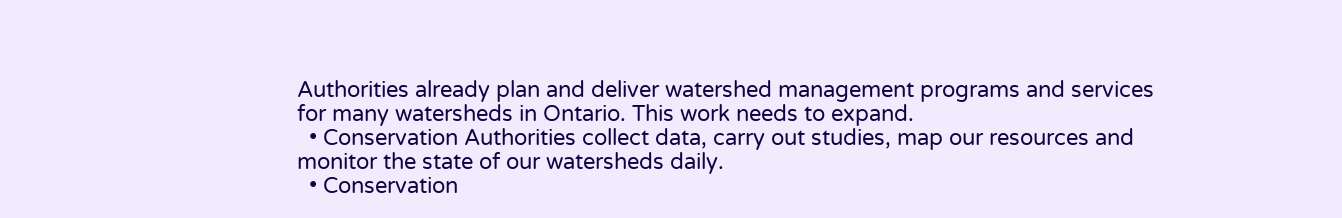Authorities already plan and deliver watershed management programs and services for many watersheds in Ontario. This work needs to expand.
  • Conservation Authorities collect data, carry out studies, map our resources and monitor the state of our watersheds daily.
  • Conservation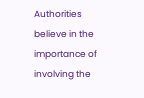Authorities believe in the importance of involving the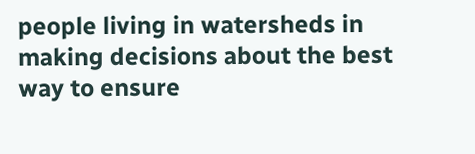people living in watersheds in making decisions about the best way to ensure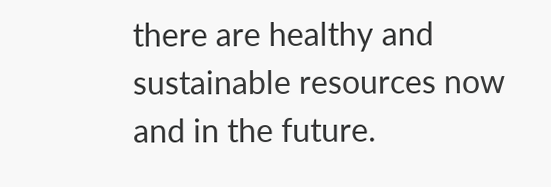there are healthy and sustainable resources now and in the future.